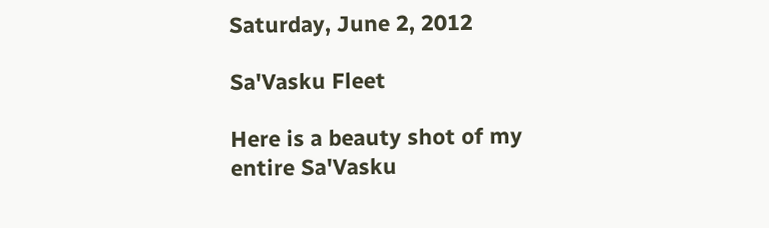Saturday, June 2, 2012

Sa'Vasku Fleet

Here is a beauty shot of my entire Sa'Vasku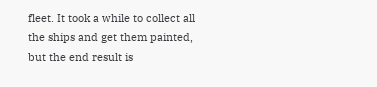fleet. It took a while to collect all the ships and get them painted, but the end result is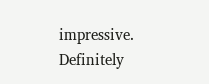impressive.
Definitely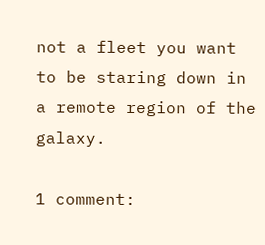not a fleet you want to be staring down in a remote region of the galaxy.

1 comment: